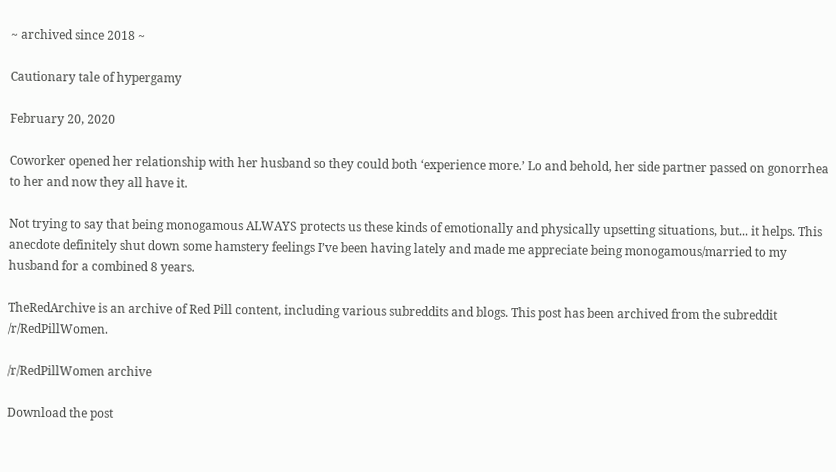~ archived since 2018 ~

Cautionary tale of hypergamy

February 20, 2020

Coworker opened her relationship with her husband so they could both ‘experience more.’ Lo and behold, her side partner passed on gonorrhea to her and now they all have it.

Not trying to say that being monogamous ALWAYS protects us these kinds of emotionally and physically upsetting situations, but... it helps. This anecdote definitely shut down some hamstery feelings I’ve been having lately and made me appreciate being monogamous/married to my husband for a combined 8 years.

TheRedArchive is an archive of Red Pill content, including various subreddits and blogs. This post has been archived from the subreddit /r/RedPillWomen.

/r/RedPillWomen archive

Download the post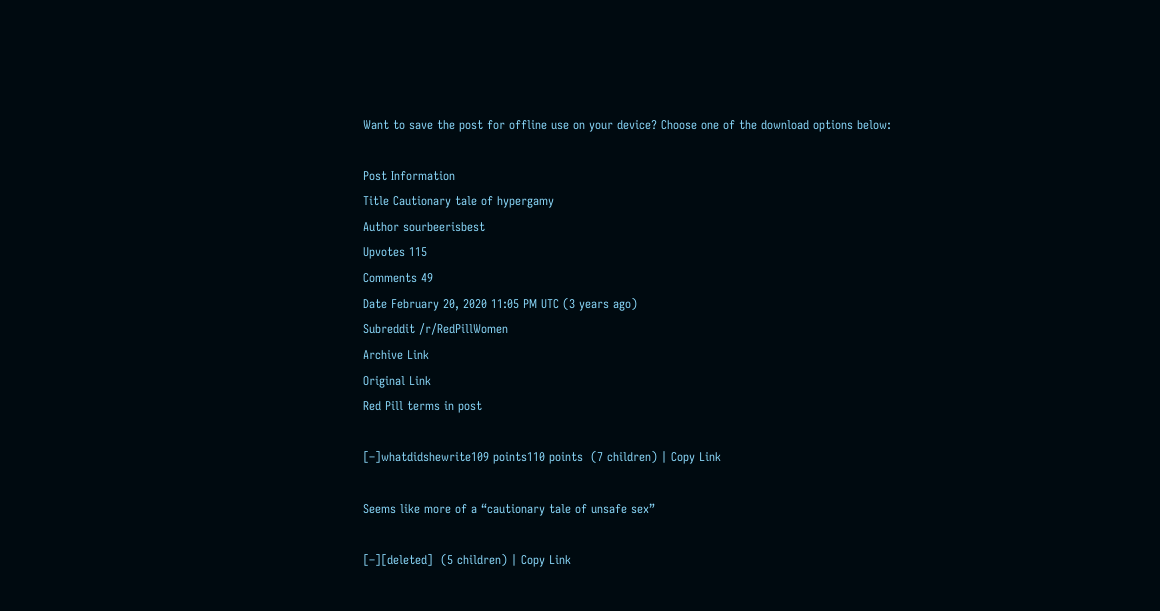Want to save the post for offline use on your device? Choose one of the download options below:

Post Information
Title Cautionary tale of hypergamy
Author sourbeerisbest
Upvotes 115
Comments 49
Date February 20, 2020 11:05 PM UTC (3 years ago)
Subreddit /r/RedPillWomen
Archive Link
Original Link
Red Pill terms in post

[–]whatdidshewrite109 points110 points  (7 children) | Copy Link

Seems like more of a “cautionary tale of unsafe sex”

[–][deleted]  (5 children) | Copy Link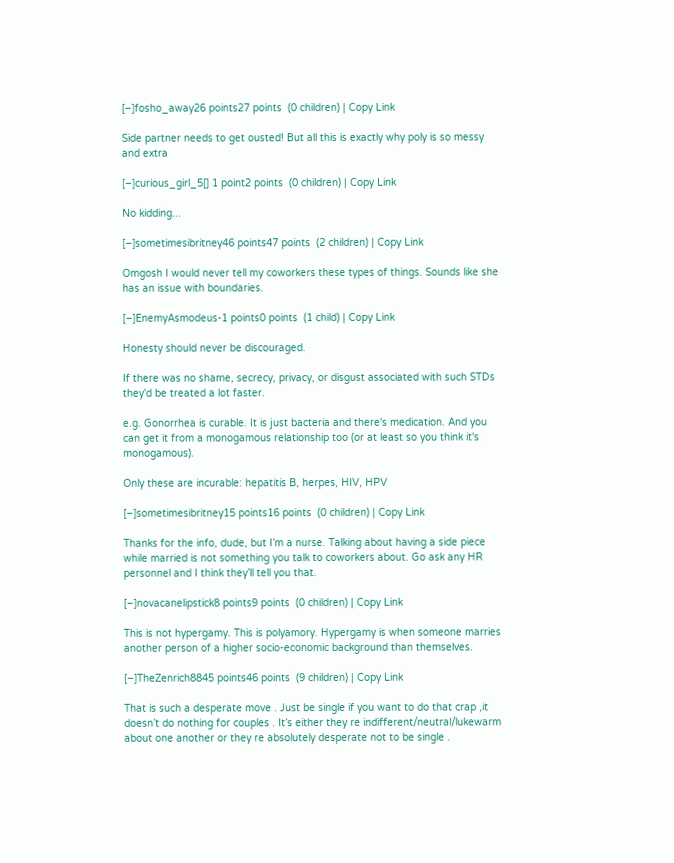[–]fosho_away26 points27 points  (0 children) | Copy Link

Side partner needs to get ousted! But all this is exactly why poly is so messy and extra

[–]curious_girl_5[] 1 point2 points  (0 children) | Copy Link

No kidding...

[–]sometimesibritney46 points47 points  (2 children) | Copy Link

Omgosh I would never tell my coworkers these types of things. Sounds like she has an issue with boundaries.

[–]EnemyAsmodeus-1 points0 points  (1 child) | Copy Link

Honesty should never be discouraged.

If there was no shame, secrecy, privacy, or disgust associated with such STDs they'd be treated a lot faster.

e.g. Gonorrhea is curable. It is just bacteria and there's medication. And you can get it from a monogamous relationship too (or at least so you think it's monogamous).

Only these are incurable: hepatitis B, herpes, HIV, HPV

[–]sometimesibritney15 points16 points  (0 children) | Copy Link

Thanks for the info, dude, but I’m a nurse. Talking about having a side piece while married is not something you talk to coworkers about. Go ask any HR personnel and I think they’ll tell you that.

[–]novacanelipstick8 points9 points  (0 children) | Copy Link

This is not hypergamy. This is polyamory. Hypergamy is when someone marries another person of a higher socio-economic background than themselves.

[–]TheZenrich8845 points46 points  (9 children) | Copy Link

That is such a desperate move . Just be single if you want to do that crap ,it doesn’t do nothing for couples . It’s either they re indifferent/neutral/lukewarm about one another or they re absolutely desperate not to be single .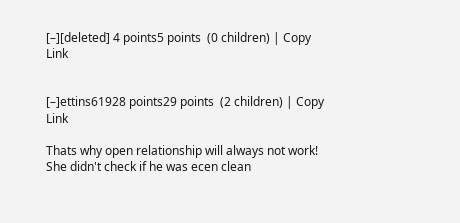[–][deleted] 4 points5 points  (0 children) | Copy Link


[–]ettins61928 points29 points  (2 children) | Copy Link

Thats why open relationship will always not work! She didn't check if he was ecen clean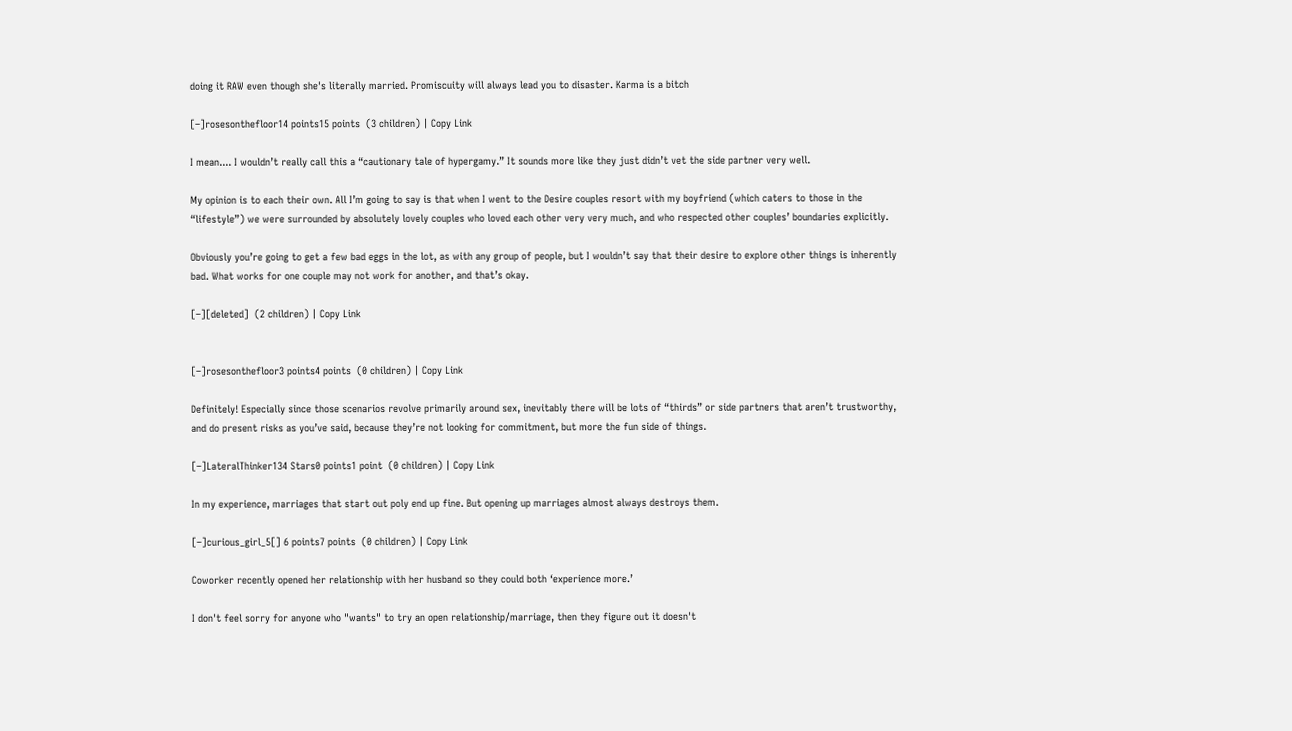doing it RAW even though she's literally married. Promiscuity will always lead you to disaster. Karma is a bitch

[–]rosesonthefloor14 points15 points  (3 children) | Copy Link

I mean.... I wouldn’t really call this a “cautionary tale of hypergamy.” It sounds more like they just didn’t vet the side partner very well.

My opinion is to each their own. All I’m going to say is that when I went to the Desire couples resort with my boyfriend (which caters to those in the “lifestyle”) we were surrounded by absolutely lovely couples who loved each other very very much, and who respected other couples’ boundaries explicitly.

Obviously you’re going to get a few bad eggs in the lot, as with any group of people, but I wouldn’t say that their desire to explore other things is inherently bad. What works for one couple may not work for another, and that’s okay.

[–][deleted]  (2 children) | Copy Link


[–]rosesonthefloor3 points4 points  (0 children) | Copy Link

Definitely! Especially since those scenarios revolve primarily around sex, inevitably there will be lots of “thirds” or side partners that aren’t trustworthy, and do present risks as you’ve said, because they’re not looking for commitment, but more the fun side of things.

[–]LateralThinker134 Stars0 points1 point  (0 children) | Copy Link

In my experience, marriages that start out poly end up fine. But opening up marriages almost always destroys them.

[–]curious_girl_5[] 6 points7 points  (0 children) | Copy Link

Coworker recently opened her relationship with her husband so they could both ‘experience more.’

I don't feel sorry for anyone who "wants" to try an open relationship/marriage, then they figure out it doesn't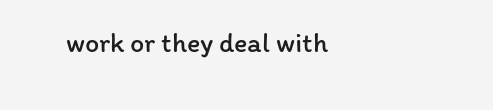work or they deal with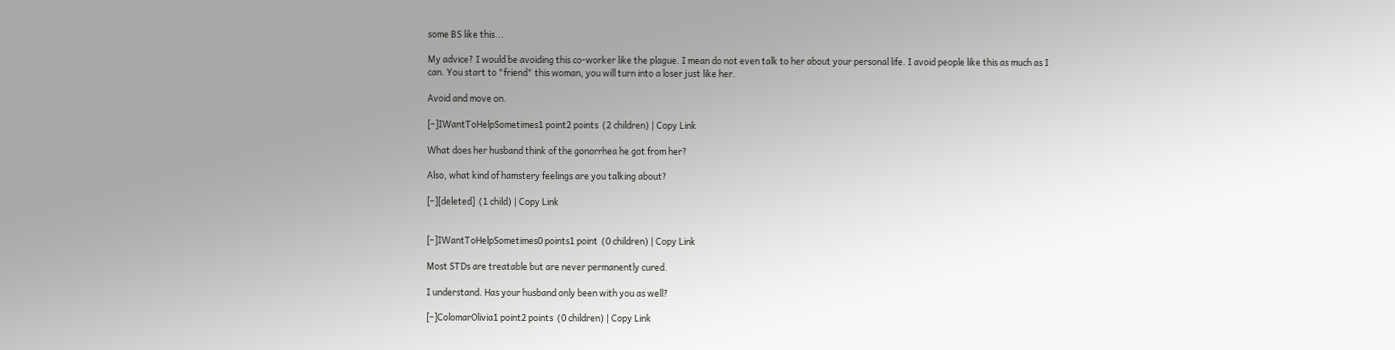some BS like this...

My advice? I would be avoiding this co-worker like the plague. I mean do not even talk to her about your personal life. I avoid people like this as much as I can. You start to "friend" this woman, you will turn into a loser just like her.

Avoid and move on.

[–]IWantToHelpSometimes1 point2 points  (2 children) | Copy Link

What does her husband think of the gonorrhea he got from her?

Also, what kind of hamstery feelings are you talking about?

[–][deleted]  (1 child) | Copy Link


[–]IWantToHelpSometimes0 points1 point  (0 children) | Copy Link

Most STDs are treatable but are never permanently cured.

I understand. Has your husband only been with you as well?

[–]ColomarOlivia1 point2 points  (0 children) | Copy Link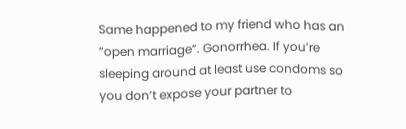Same happened to my friend who has an “open marriage”. Gonorrhea. If you’re sleeping around at least use condoms so you don’t expose your partner to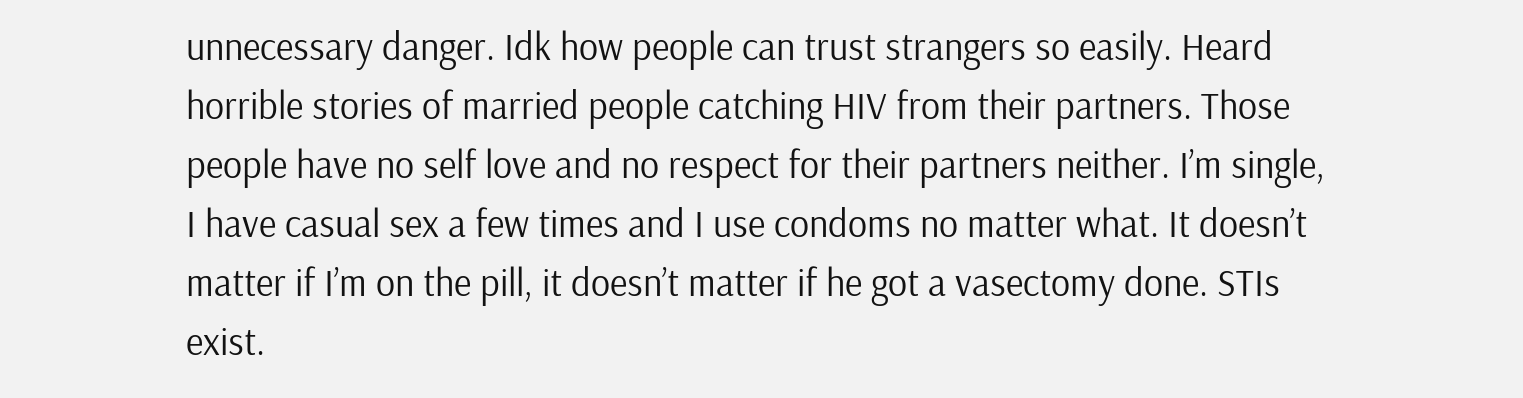unnecessary danger. Idk how people can trust strangers so easily. Heard horrible stories of married people catching HIV from their partners. Those people have no self love and no respect for their partners neither. I’m single, I have casual sex a few times and I use condoms no matter what. It doesn’t matter if I’m on the pill, it doesn’t matter if he got a vasectomy done. STIs exist.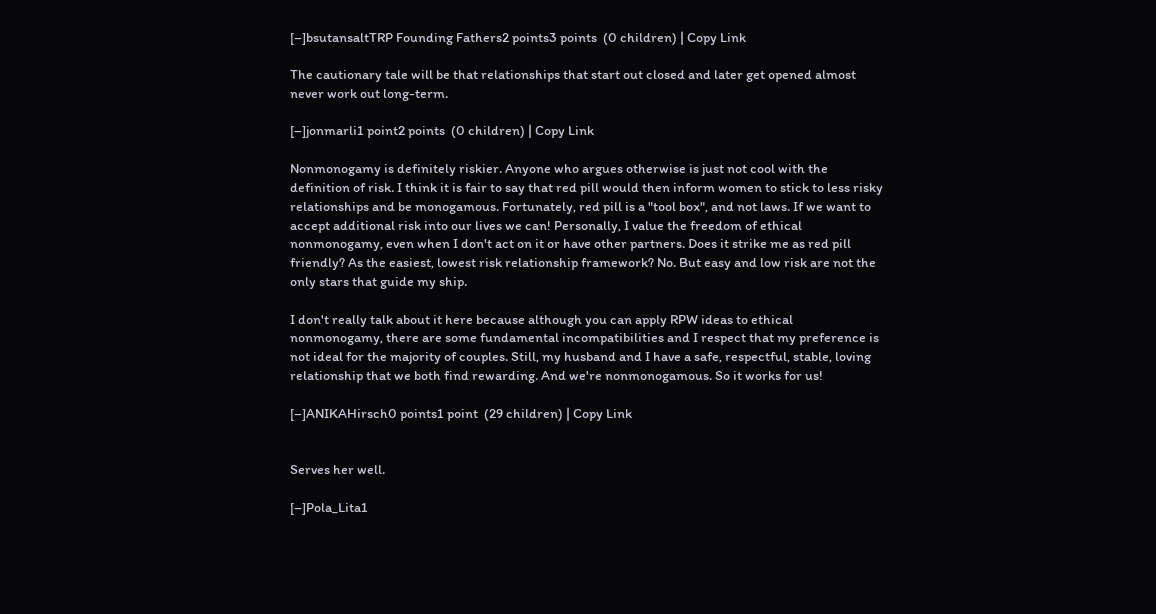[–]bsutansaltTRP Founding Fathers2 points3 points  (0 children) | Copy Link

The cautionary tale will be that relationships that start out closed and later get opened almost never work out long-term.

[–]jonmarli1 point2 points  (0 children) | Copy Link

Nonmonogamy is definitely riskier. Anyone who argues otherwise is just not cool with the definition of risk. I think it is fair to say that red pill would then inform women to stick to less risky relationships and be monogamous. Fortunately, red pill is a "tool box", and not laws. If we want to accept additional risk into our lives we can! Personally, I value the freedom of ethical nonmonogamy, even when I don't act on it or have other partners. Does it strike me as red pill friendly? As the easiest, lowest risk relationship framework? No. But easy and low risk are not the only stars that guide my ship.

I don't really talk about it here because although you can apply RPW ideas to ethical nonmonogamy, there are some fundamental incompatibilities and I respect that my preference is not ideal for the majority of couples. Still, my husband and I have a safe, respectful, stable, loving relationship that we both find rewarding. And we're nonmonogamous. So it works for us!

[–]ANIKAHirsch0 points1 point  (29 children) | Copy Link


Serves her well.

[–]Pola_Lita1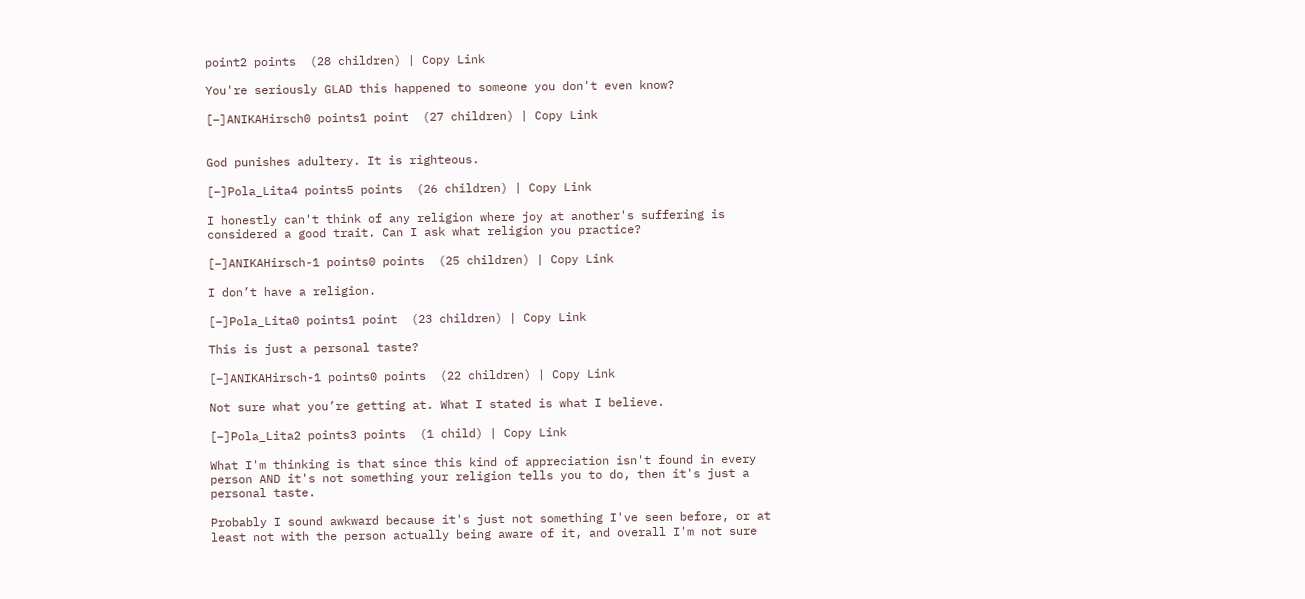point2 points  (28 children) | Copy Link

You're seriously GLAD this happened to someone you don't even know?

[–]ANIKAHirsch0 points1 point  (27 children) | Copy Link


God punishes adultery. It is righteous.

[–]Pola_Lita4 points5 points  (26 children) | Copy Link

I honestly can't think of any religion where joy at another's suffering is considered a good trait. Can I ask what religion you practice?

[–]ANIKAHirsch-1 points0 points  (25 children) | Copy Link

I don’t have a religion.

[–]Pola_Lita0 points1 point  (23 children) | Copy Link

This is just a personal taste?

[–]ANIKAHirsch-1 points0 points  (22 children) | Copy Link

Not sure what you’re getting at. What I stated is what I believe.

[–]Pola_Lita2 points3 points  (1 child) | Copy Link

What I'm thinking is that since this kind of appreciation isn't found in every person AND it's not something your religion tells you to do, then it's just a personal taste.

Probably I sound awkward because it's just not something I've seen before, or at least not with the person actually being aware of it, and overall I'm not sure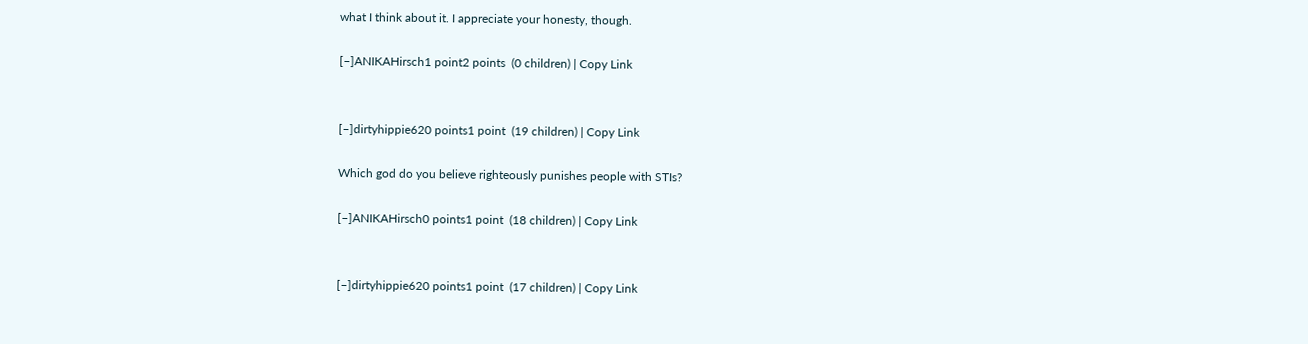what I think about it. I appreciate your honesty, though.

[–]ANIKAHirsch1 point2 points  (0 children) | Copy Link


[–]dirtyhippie620 points1 point  (19 children) | Copy Link

Which god do you believe righteously punishes people with STIs?

[–]ANIKAHirsch0 points1 point  (18 children) | Copy Link


[–]dirtyhippie620 points1 point  (17 children) | Copy Link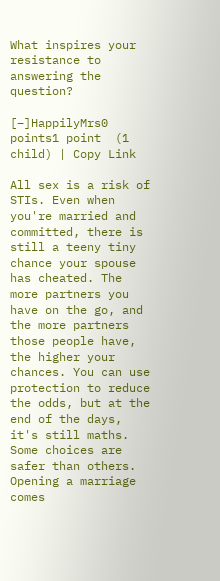What inspires your resistance to answering the question?

[–]HappilyMrs0 points1 point  (1 child) | Copy Link

All sex is a risk of STIs. Even when you're married and committed, there is still a teeny tiny chance your spouse has cheated. The more partners you have on the go, and the more partners those people have, the higher your chances. You can use protection to reduce the odds, but at the end of the days, it's still maths. Some choices are safer than others. Opening a marriage comes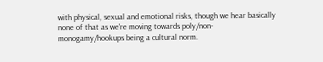with physical, sexual and emotional risks, though we hear basically none of that as we're moving towards poly/non-monogamy/hookups being a cultural norm.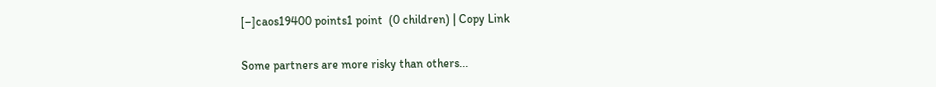[–]caos19400 points1 point  (0 children) | Copy Link

Some partners are more risky than others...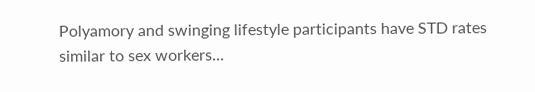Polyamory and swinging lifestyle participants have STD rates similar to sex workers...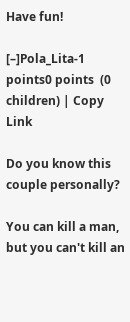Have fun!

[–]Pola_Lita-1 points0 points  (0 children) | Copy Link

Do you know this couple personally?

You can kill a man, but you can't kill an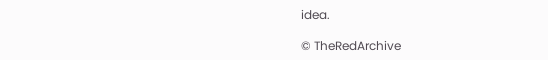idea.

© TheRedArchive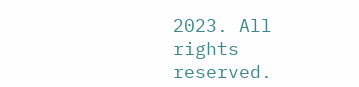2023. All rights reserved.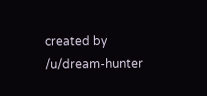created by /u/dream-hunter